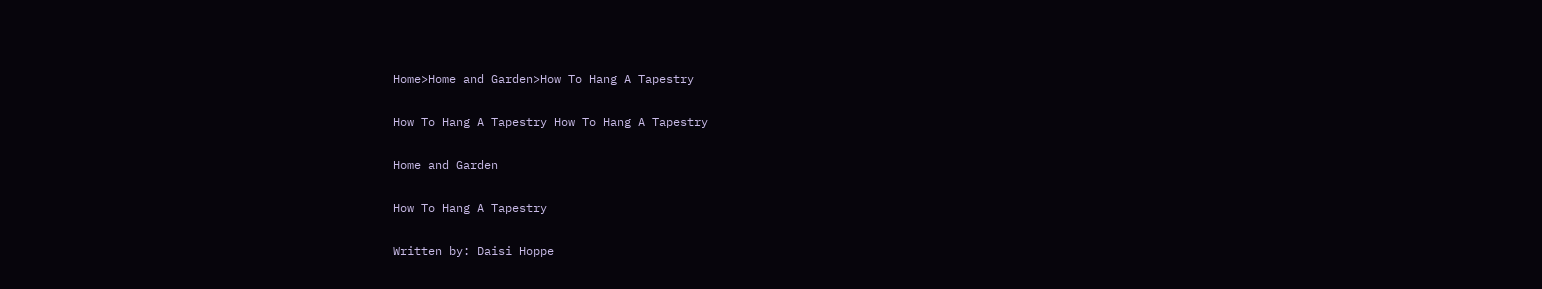Home>Home and Garden>How To Hang A Tapestry

How To Hang A Tapestry How To Hang A Tapestry

Home and Garden

How To Hang A Tapestry

Written by: Daisi Hoppe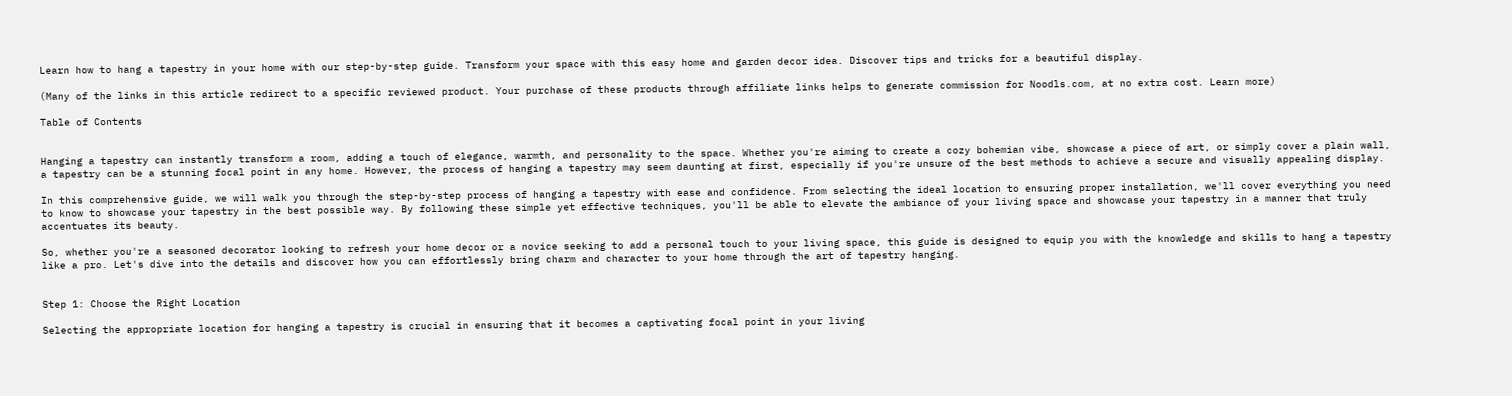Learn how to hang a tapestry in your home with our step-by-step guide. Transform your space with this easy home and garden decor idea. Discover tips and tricks for a beautiful display.

(Many of the links in this article redirect to a specific reviewed product. Your purchase of these products through affiliate links helps to generate commission for Noodls.com, at no extra cost. Learn more)

Table of Contents


Hanging a tapestry can instantly transform a room, adding a touch of elegance, warmth, and personality to the space. Whether you're aiming to create a cozy bohemian vibe, showcase a piece of art, or simply cover a plain wall, a tapestry can be a stunning focal point in any home. However, the process of hanging a tapestry may seem daunting at first, especially if you're unsure of the best methods to achieve a secure and visually appealing display.

In this comprehensive guide, we will walk you through the step-by-step process of hanging a tapestry with ease and confidence. From selecting the ideal location to ensuring proper installation, we'll cover everything you need to know to showcase your tapestry in the best possible way. By following these simple yet effective techniques, you'll be able to elevate the ambiance of your living space and showcase your tapestry in a manner that truly accentuates its beauty.

So, whether you're a seasoned decorator looking to refresh your home decor or a novice seeking to add a personal touch to your living space, this guide is designed to equip you with the knowledge and skills to hang a tapestry like a pro. Let's dive into the details and discover how you can effortlessly bring charm and character to your home through the art of tapestry hanging.


Step 1: Choose the Right Location

Selecting the appropriate location for hanging a tapestry is crucial in ensuring that it becomes a captivating focal point in your living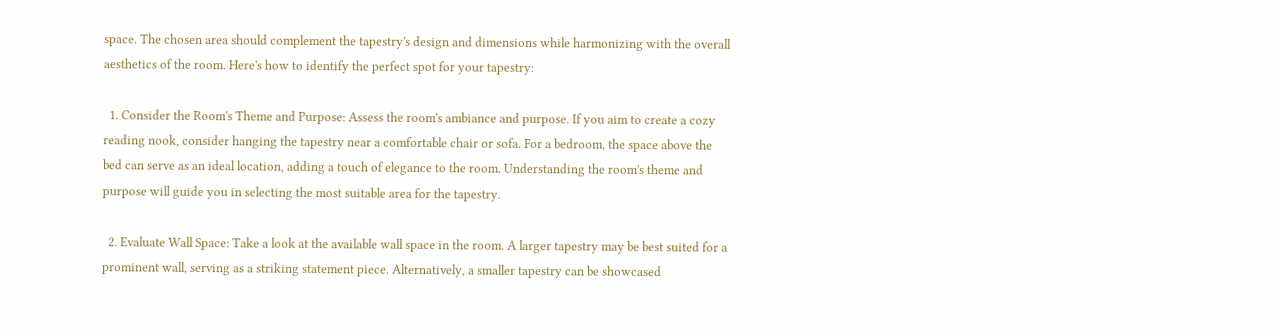space. The chosen area should complement the tapestry's design and dimensions while harmonizing with the overall aesthetics of the room. Here's how to identify the perfect spot for your tapestry:

  1. Consider the Room's Theme and Purpose: Assess the room's ambiance and purpose. If you aim to create a cozy reading nook, consider hanging the tapestry near a comfortable chair or sofa. For a bedroom, the space above the bed can serve as an ideal location, adding a touch of elegance to the room. Understanding the room's theme and purpose will guide you in selecting the most suitable area for the tapestry.

  2. Evaluate Wall Space: Take a look at the available wall space in the room. A larger tapestry may be best suited for a prominent wall, serving as a striking statement piece. Alternatively, a smaller tapestry can be showcased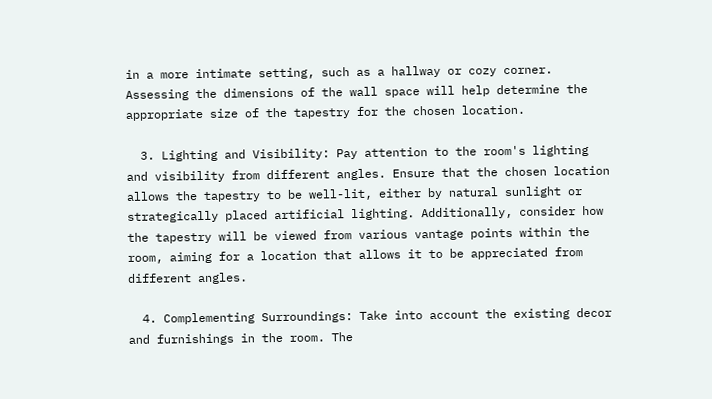in a more intimate setting, such as a hallway or cozy corner. Assessing the dimensions of the wall space will help determine the appropriate size of the tapestry for the chosen location.

  3. Lighting and Visibility: Pay attention to the room's lighting and visibility from different angles. Ensure that the chosen location allows the tapestry to be well-lit, either by natural sunlight or strategically placed artificial lighting. Additionally, consider how the tapestry will be viewed from various vantage points within the room, aiming for a location that allows it to be appreciated from different angles.

  4. Complementing Surroundings: Take into account the existing decor and furnishings in the room. The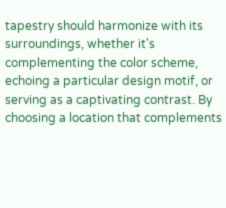tapestry should harmonize with its surroundings, whether it's complementing the color scheme, echoing a particular design motif, or serving as a captivating contrast. By choosing a location that complements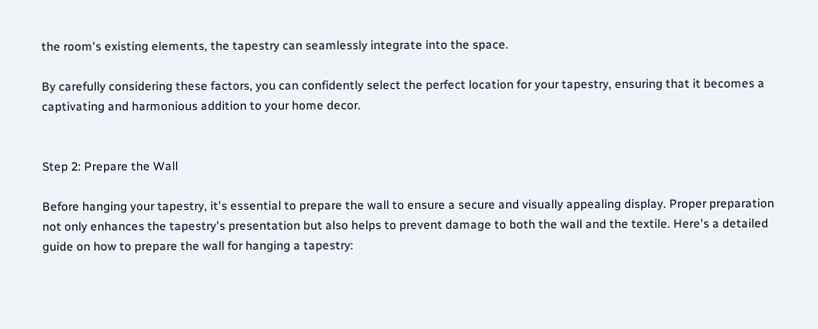the room's existing elements, the tapestry can seamlessly integrate into the space.

By carefully considering these factors, you can confidently select the perfect location for your tapestry, ensuring that it becomes a captivating and harmonious addition to your home decor.


Step 2: Prepare the Wall

Before hanging your tapestry, it's essential to prepare the wall to ensure a secure and visually appealing display. Proper preparation not only enhances the tapestry's presentation but also helps to prevent damage to both the wall and the textile. Here's a detailed guide on how to prepare the wall for hanging a tapestry: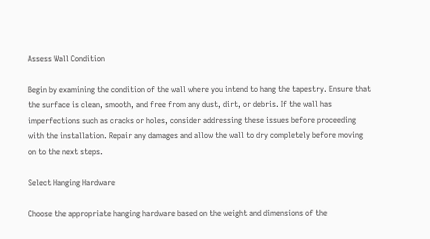Assess Wall Condition

Begin by examining the condition of the wall where you intend to hang the tapestry. Ensure that the surface is clean, smooth, and free from any dust, dirt, or debris. If the wall has imperfections such as cracks or holes, consider addressing these issues before proceeding with the installation. Repair any damages and allow the wall to dry completely before moving on to the next steps.

Select Hanging Hardware

Choose the appropriate hanging hardware based on the weight and dimensions of the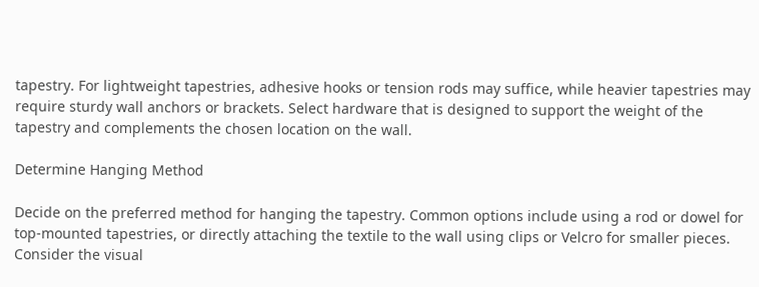tapestry. For lightweight tapestries, adhesive hooks or tension rods may suffice, while heavier tapestries may require sturdy wall anchors or brackets. Select hardware that is designed to support the weight of the tapestry and complements the chosen location on the wall.

Determine Hanging Method

Decide on the preferred method for hanging the tapestry. Common options include using a rod or dowel for top-mounted tapestries, or directly attaching the textile to the wall using clips or Velcro for smaller pieces. Consider the visual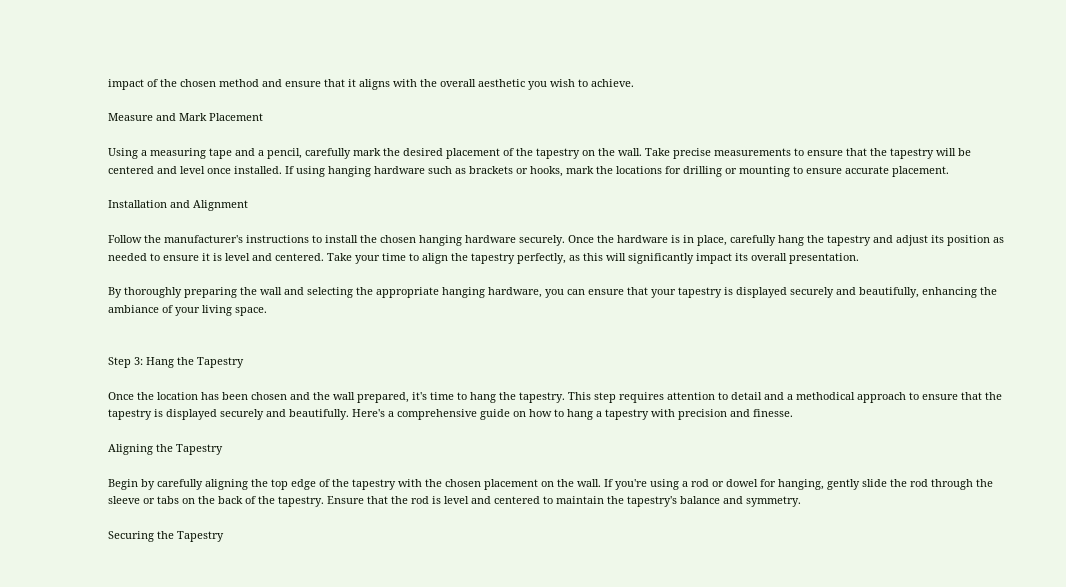impact of the chosen method and ensure that it aligns with the overall aesthetic you wish to achieve.

Measure and Mark Placement

Using a measuring tape and a pencil, carefully mark the desired placement of the tapestry on the wall. Take precise measurements to ensure that the tapestry will be centered and level once installed. If using hanging hardware such as brackets or hooks, mark the locations for drilling or mounting to ensure accurate placement.

Installation and Alignment

Follow the manufacturer's instructions to install the chosen hanging hardware securely. Once the hardware is in place, carefully hang the tapestry and adjust its position as needed to ensure it is level and centered. Take your time to align the tapestry perfectly, as this will significantly impact its overall presentation.

By thoroughly preparing the wall and selecting the appropriate hanging hardware, you can ensure that your tapestry is displayed securely and beautifully, enhancing the ambiance of your living space.


Step 3: Hang the Tapestry

Once the location has been chosen and the wall prepared, it's time to hang the tapestry. This step requires attention to detail and a methodical approach to ensure that the tapestry is displayed securely and beautifully. Here's a comprehensive guide on how to hang a tapestry with precision and finesse.

Aligning the Tapestry

Begin by carefully aligning the top edge of the tapestry with the chosen placement on the wall. If you're using a rod or dowel for hanging, gently slide the rod through the sleeve or tabs on the back of the tapestry. Ensure that the rod is level and centered to maintain the tapestry's balance and symmetry.

Securing the Tapestry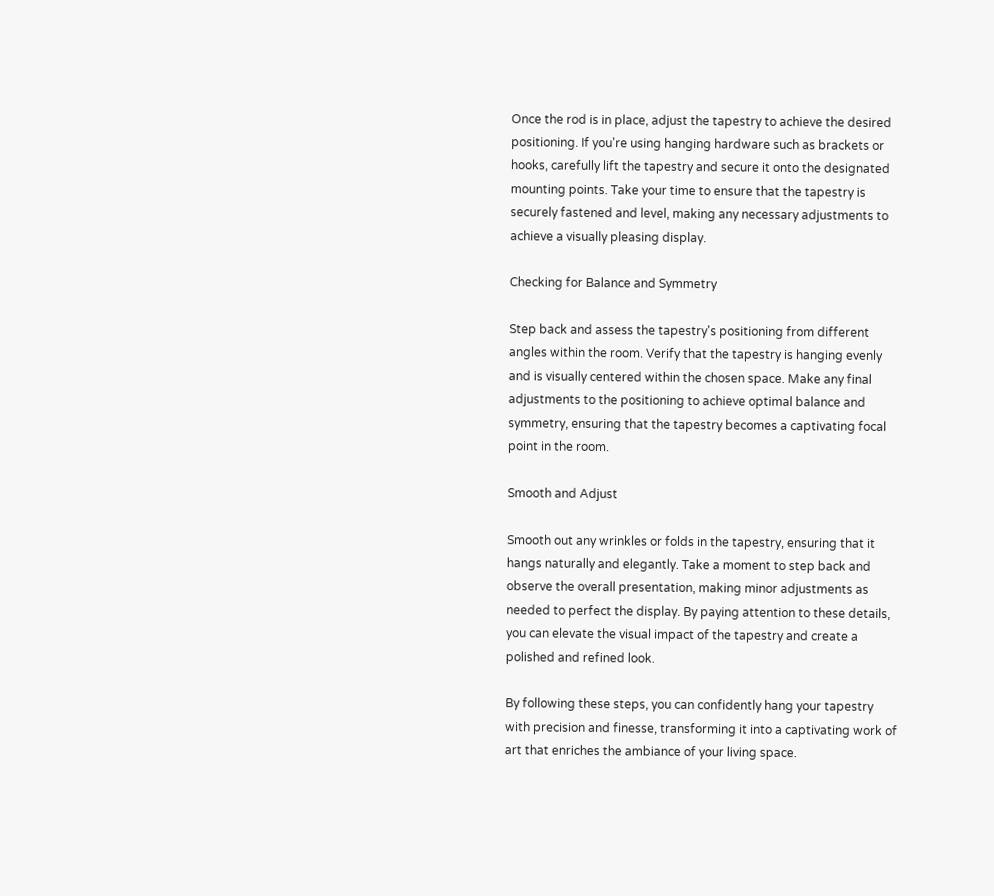Once the rod is in place, adjust the tapestry to achieve the desired positioning. If you're using hanging hardware such as brackets or hooks, carefully lift the tapestry and secure it onto the designated mounting points. Take your time to ensure that the tapestry is securely fastened and level, making any necessary adjustments to achieve a visually pleasing display.

Checking for Balance and Symmetry

Step back and assess the tapestry's positioning from different angles within the room. Verify that the tapestry is hanging evenly and is visually centered within the chosen space. Make any final adjustments to the positioning to achieve optimal balance and symmetry, ensuring that the tapestry becomes a captivating focal point in the room.

Smooth and Adjust

Smooth out any wrinkles or folds in the tapestry, ensuring that it hangs naturally and elegantly. Take a moment to step back and observe the overall presentation, making minor adjustments as needed to perfect the display. By paying attention to these details, you can elevate the visual impact of the tapestry and create a polished and refined look.

By following these steps, you can confidently hang your tapestry with precision and finesse, transforming it into a captivating work of art that enriches the ambiance of your living space.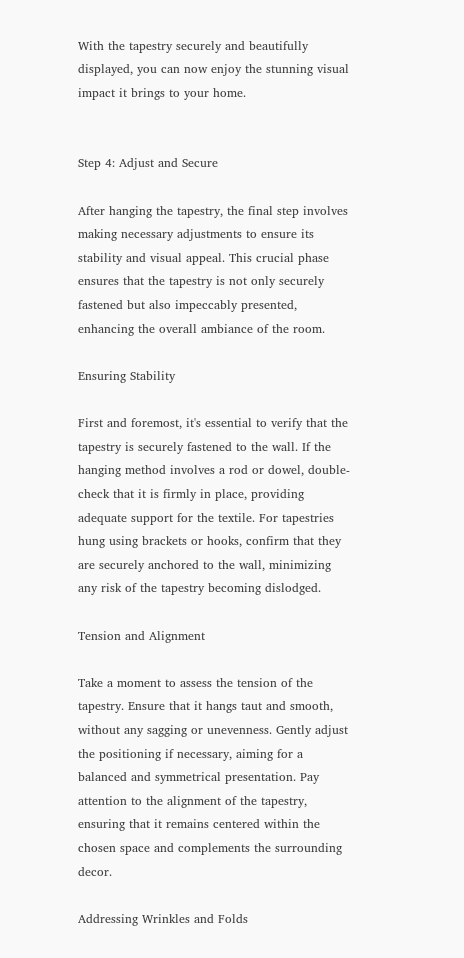With the tapestry securely and beautifully displayed, you can now enjoy the stunning visual impact it brings to your home.


Step 4: Adjust and Secure

After hanging the tapestry, the final step involves making necessary adjustments to ensure its stability and visual appeal. This crucial phase ensures that the tapestry is not only securely fastened but also impeccably presented, enhancing the overall ambiance of the room.

Ensuring Stability

First and foremost, it's essential to verify that the tapestry is securely fastened to the wall. If the hanging method involves a rod or dowel, double-check that it is firmly in place, providing adequate support for the textile. For tapestries hung using brackets or hooks, confirm that they are securely anchored to the wall, minimizing any risk of the tapestry becoming dislodged.

Tension and Alignment

Take a moment to assess the tension of the tapestry. Ensure that it hangs taut and smooth, without any sagging or unevenness. Gently adjust the positioning if necessary, aiming for a balanced and symmetrical presentation. Pay attention to the alignment of the tapestry, ensuring that it remains centered within the chosen space and complements the surrounding decor.

Addressing Wrinkles and Folds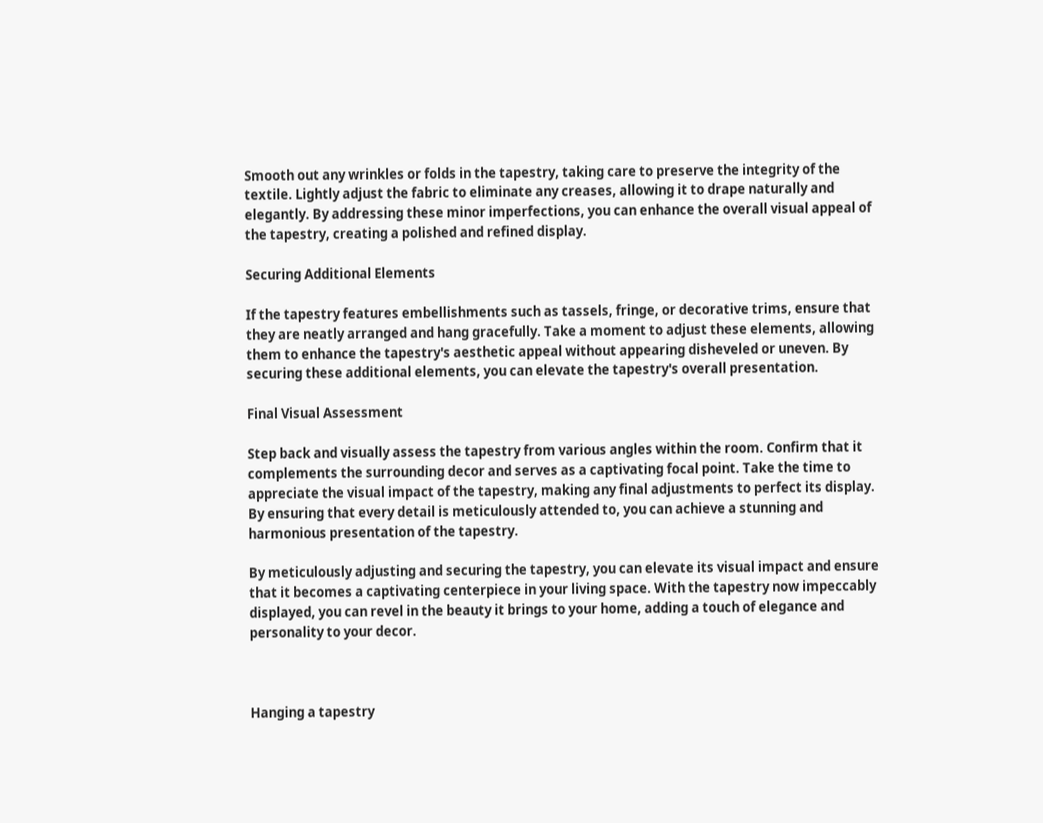Smooth out any wrinkles or folds in the tapestry, taking care to preserve the integrity of the textile. Lightly adjust the fabric to eliminate any creases, allowing it to drape naturally and elegantly. By addressing these minor imperfections, you can enhance the overall visual appeal of the tapestry, creating a polished and refined display.

Securing Additional Elements

If the tapestry features embellishments such as tassels, fringe, or decorative trims, ensure that they are neatly arranged and hang gracefully. Take a moment to adjust these elements, allowing them to enhance the tapestry's aesthetic appeal without appearing disheveled or uneven. By securing these additional elements, you can elevate the tapestry's overall presentation.

Final Visual Assessment

Step back and visually assess the tapestry from various angles within the room. Confirm that it complements the surrounding decor and serves as a captivating focal point. Take the time to appreciate the visual impact of the tapestry, making any final adjustments to perfect its display. By ensuring that every detail is meticulously attended to, you can achieve a stunning and harmonious presentation of the tapestry.

By meticulously adjusting and securing the tapestry, you can elevate its visual impact and ensure that it becomes a captivating centerpiece in your living space. With the tapestry now impeccably displayed, you can revel in the beauty it brings to your home, adding a touch of elegance and personality to your decor.



Hanging a tapestry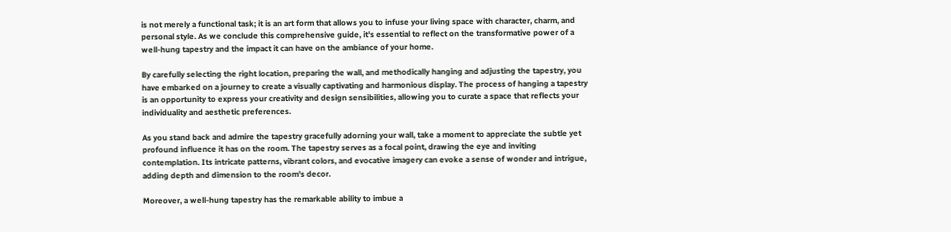is not merely a functional task; it is an art form that allows you to infuse your living space with character, charm, and personal style. As we conclude this comprehensive guide, it's essential to reflect on the transformative power of a well-hung tapestry and the impact it can have on the ambiance of your home.

By carefully selecting the right location, preparing the wall, and methodically hanging and adjusting the tapestry, you have embarked on a journey to create a visually captivating and harmonious display. The process of hanging a tapestry is an opportunity to express your creativity and design sensibilities, allowing you to curate a space that reflects your individuality and aesthetic preferences.

As you stand back and admire the tapestry gracefully adorning your wall, take a moment to appreciate the subtle yet profound influence it has on the room. The tapestry serves as a focal point, drawing the eye and inviting contemplation. Its intricate patterns, vibrant colors, and evocative imagery can evoke a sense of wonder and intrigue, adding depth and dimension to the room's decor.

Moreover, a well-hung tapestry has the remarkable ability to imbue a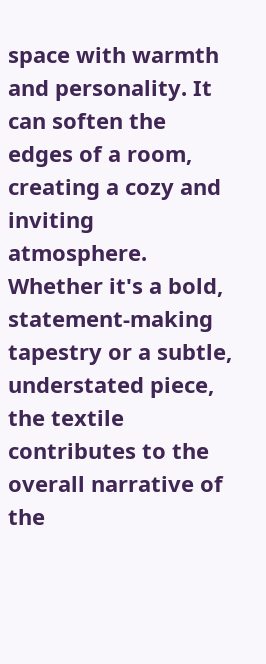space with warmth and personality. It can soften the edges of a room, creating a cozy and inviting atmosphere. Whether it's a bold, statement-making tapestry or a subtle, understated piece, the textile contributes to the overall narrative of the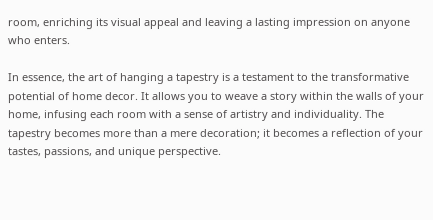room, enriching its visual appeal and leaving a lasting impression on anyone who enters.

In essence, the art of hanging a tapestry is a testament to the transformative potential of home decor. It allows you to weave a story within the walls of your home, infusing each room with a sense of artistry and individuality. The tapestry becomes more than a mere decoration; it becomes a reflection of your tastes, passions, and unique perspective.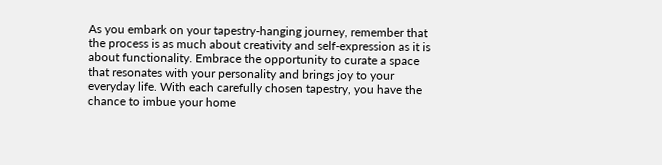As you embark on your tapestry-hanging journey, remember that the process is as much about creativity and self-expression as it is about functionality. Embrace the opportunity to curate a space that resonates with your personality and brings joy to your everyday life. With each carefully chosen tapestry, you have the chance to imbue your home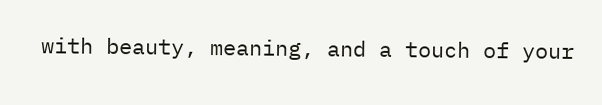with beauty, meaning, and a touch of your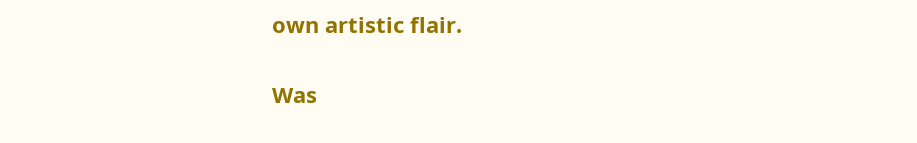own artistic flair.

Was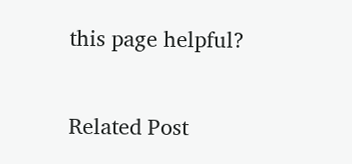this page helpful?

Related Post